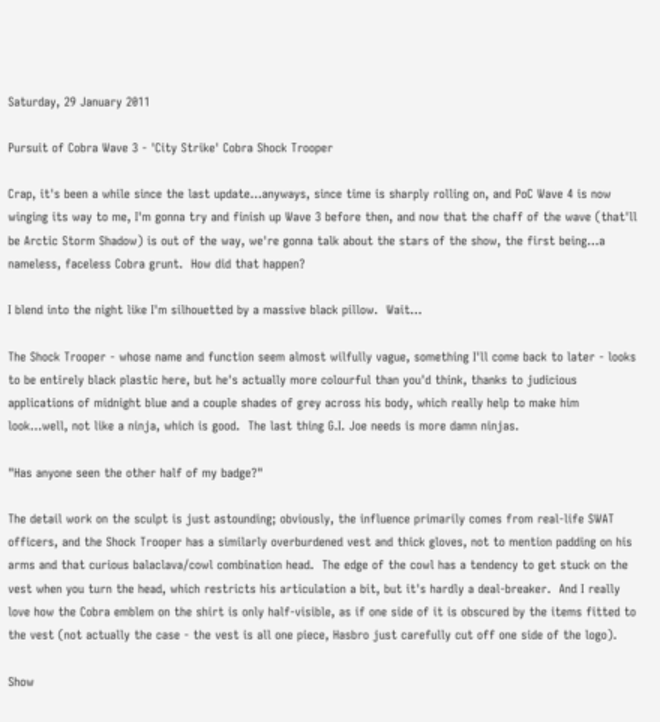Saturday, 29 January 2011

Pursuit of Cobra Wave 3 - 'City Strike' Cobra Shock Trooper

Crap, it's been a while since the last update...anyways, since time is sharply rolling on, and PoC Wave 4 is now winging its way to me, I'm gonna try and finish up Wave 3 before then, and now that the chaff of the wave (that'll be Arctic Storm Shadow) is out of the way, we're gonna talk about the stars of the show, the first being...a nameless, faceless Cobra grunt.  How did that happen?

I blend into the night like I'm silhouetted by a massive black pillow.  Wait...

The Shock Trooper - whose name and function seem almost wilfully vague, something I'll come back to later - looks to be entirely black plastic here, but he's actually more colourful than you'd think, thanks to judicious applications of midnight blue and a couple shades of grey across his body, which really help to make him look...well, not like a ninja, which is good.  The last thing G.I. Joe needs is more damn ninjas.

"Has anyone seen the other half of my badge?"

The detail work on the sculpt is just astounding; obviously, the influence primarily comes from real-life SWAT officers, and the Shock Trooper has a similarly overburdened vest and thick gloves, not to mention padding on his arms and that curious balaclava/cowl combination head.  The edge of the cowl has a tendency to get stuck on the vest when you turn the head, which restricts his articulation a bit, but it's hardly a deal-breaker.  And I really love how the Cobra emblem on the shirt is only half-visible, as if one side of it is obscured by the items fitted to the vest (not actually the case - the vest is all one piece, Hasbro just carefully cut off one side of the logo).

Show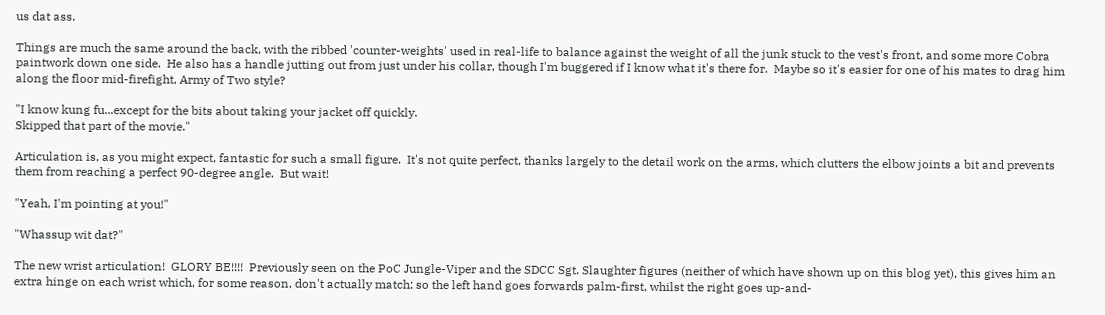us dat ass.

Things are much the same around the back, with the ribbed 'counter-weights' used in real-life to balance against the weight of all the junk stuck to the vest's front, and some more Cobra paintwork down one side.  He also has a handle jutting out from just under his collar, though I'm buggered if I know what it's there for.  Maybe so it's easier for one of his mates to drag him along the floor mid-firefight, Army of Two style?

"I know kung fu...except for the bits about taking your jacket off quickly.
Skipped that part of the movie."

Articulation is, as you might expect, fantastic for such a small figure.  It's not quite perfect, thanks largely to the detail work on the arms, which clutters the elbow joints a bit and prevents them from reaching a perfect 90-degree angle.  But wait!

"Yeah, I'm pointing at you!"

"Whassup wit dat?"

The new wrist articulation!  GLORY BE!!!!  Previously seen on the PoC Jungle-Viper and the SDCC Sgt. Slaughter figures (neither of which have shown up on this blog yet), this gives him an extra hinge on each wrist which, for some reason, don't actually match; so the left hand goes forwards palm-first, whilst the right goes up-and-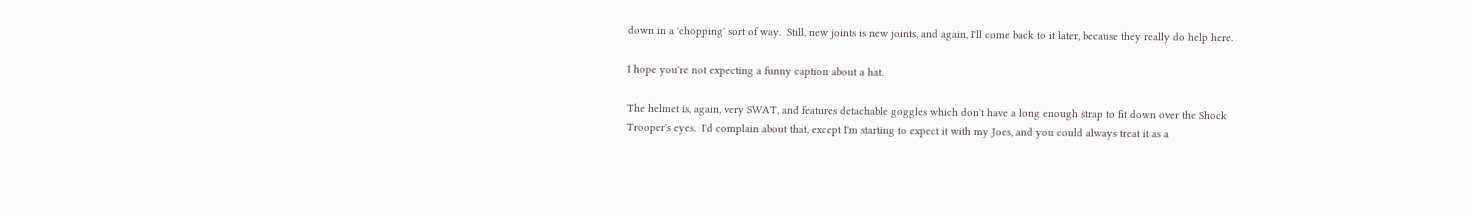down in a 'chopping' sort of way.  Still, new joints is new joints, and again, I'll come back to it later, because they really do help here.

I hope you're not expecting a funny caption about a hat.

The helmet is, again, very SWAT, and features detachable goggles which don't have a long enough strap to fit down over the Shock Trooper's eyes.  I'd complain about that, except I'm starting to expect it with my Joes, and you could always treat it as a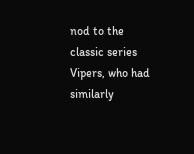nod to the classic series Vipers, who had similarly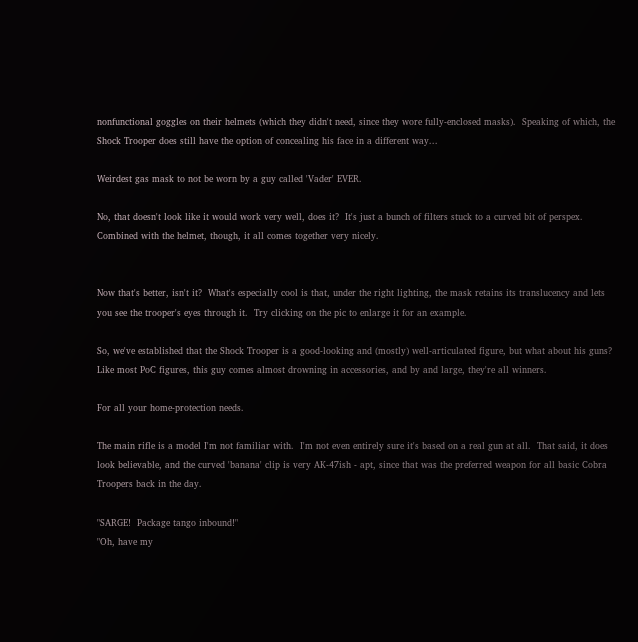nonfunctional goggles on their helmets (which they didn't need, since they wore fully-enclosed masks).  Speaking of which, the Shock Trooper does still have the option of concealing his face in a different way...

Weirdest gas mask to not be worn by a guy called 'Vader' EVER.

No, that doesn't look like it would work very well, does it?  It's just a bunch of filters stuck to a curved bit of perspex.  Combined with the helmet, though, it all comes together very nicely.


Now that's better, isn't it?  What's especially cool is that, under the right lighting, the mask retains its translucency and lets you see the trooper's eyes through it.  Try clicking on the pic to enlarge it for an example.

So, we've established that the Shock Trooper is a good-looking and (mostly) well-articulated figure, but what about his guns?  Like most PoC figures, this guy comes almost drowning in accessories, and by and large, they're all winners.

For all your home-protection needs.

The main rifle is a model I'm not familiar with.  I'm not even entirely sure it's based on a real gun at all.  That said, it does look believable, and the curved 'banana' clip is very AK-47ish - apt, since that was the preferred weapon for all basic Cobra Troopers back in the day.

"SARGE!  Package tango inbound!"
"Oh, have my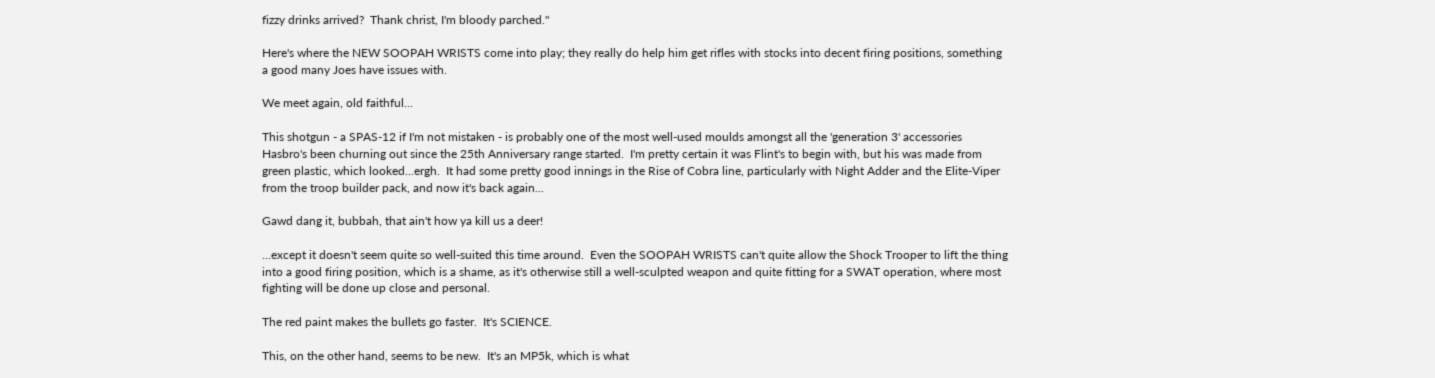fizzy drinks arrived?  Thank christ, I'm bloody parched."

Here's where the NEW SOOPAH WRISTS come into play; they really do help him get rifles with stocks into decent firing positions, something a good many Joes have issues with.

We meet again, old faithful...

This shotgun - a SPAS-12 if I'm not mistaken - is probably one of the most well-used moulds amongst all the 'generation 3' accessories Hasbro's been churning out since the 25th Anniversary range started.  I'm pretty certain it was Flint's to begin with, but his was made from green plastic, which looked...ergh.  It had some pretty good innings in the Rise of Cobra line, particularly with Night Adder and the Elite-Viper from the troop builder pack, and now it's back again...

Gawd dang it, bubbah, that ain't how ya kill us a deer!

...except it doesn't seem quite so well-suited this time around.  Even the SOOPAH WRISTS can't quite allow the Shock Trooper to lift the thing into a good firing position, which is a shame, as it's otherwise still a well-sculpted weapon and quite fitting for a SWAT operation, where most fighting will be done up close and personal.

The red paint makes the bullets go faster.  It's SCIENCE.

This, on the other hand, seems to be new.  It's an MP5k, which is what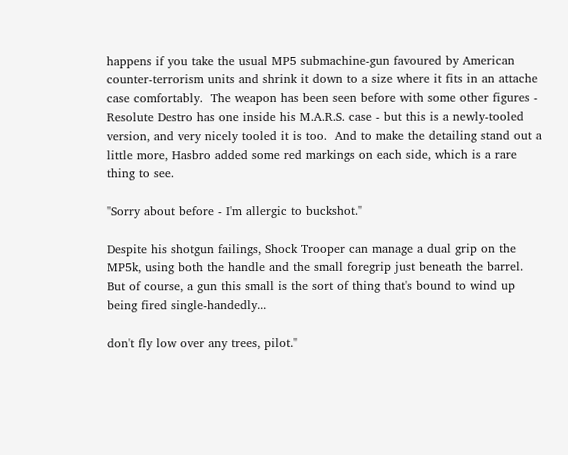happens if you take the usual MP5 submachine-gun favoured by American counter-terrorism units and shrink it down to a size where it fits in an attache case comfortably.  The weapon has been seen before with some other figures - Resolute Destro has one inside his M.A.R.S. case - but this is a newly-tooled version, and very nicely tooled it is too.  And to make the detailing stand out a little more, Hasbro added some red markings on each side, which is a rare thing to see.

"Sorry about before - I'm allergic to buckshot."

Despite his shotgun failings, Shock Trooper can manage a dual grip on the MP5k, using both the handle and the small foregrip just beneath the barrel.  But of course, a gun this small is the sort of thing that's bound to wind up being fired single-handedly...

don't fly low over any trees, pilot."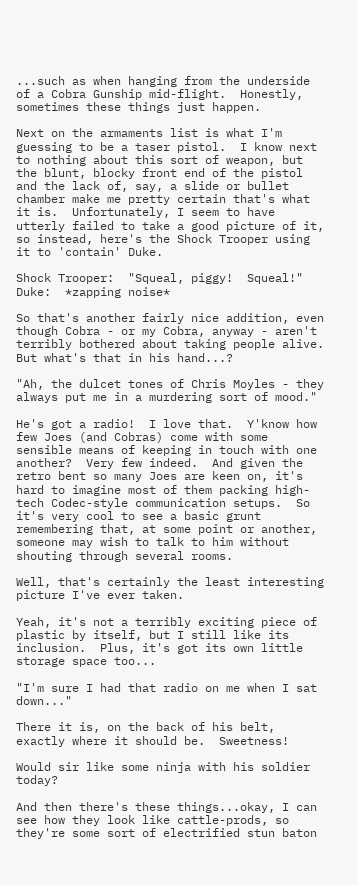...such as when hanging from the underside of a Cobra Gunship mid-flight.  Honestly, sometimes these things just happen.

Next on the armaments list is what I'm guessing to be a taser pistol.  I know next to nothing about this sort of weapon, but the blunt, blocky front end of the pistol and the lack of, say, a slide or bullet chamber make me pretty certain that's what it is.  Unfortunately, I seem to have utterly failed to take a good picture of it, so instead, here's the Shock Trooper using it to 'contain' Duke.

Shock Trooper:  "Squeal, piggy!  Squeal!"
Duke:  *zapping noise*

So that's another fairly nice addition, even though Cobra - or my Cobra, anyway - aren't terribly bothered about taking people alive.  But what's that in his hand...?

"Ah, the dulcet tones of Chris Moyles - they always put me in a murdering sort of mood."

He's got a radio!  I love that.  Y'know how few Joes (and Cobras) come with some sensible means of keeping in touch with one another?  Very few indeed.  And given the retro bent so many Joes are keen on, it's hard to imagine most of them packing high-tech Codec-style communication setups.  So it's very cool to see a basic grunt remembering that, at some point or another, someone may wish to talk to him without shouting through several rooms.

Well, that's certainly the least interesting picture I've ever taken.

Yeah, it's not a terribly exciting piece of plastic by itself, but I still like its inclusion.  Plus, it's got its own little storage space too...

"I'm sure I had that radio on me when I sat down..."

There it is, on the back of his belt, exactly where it should be.  Sweetness!

Would sir like some ninja with his soldier today?

And then there's these things...okay, I can see how they look like cattle-prods, so they're some sort of electrified stun baton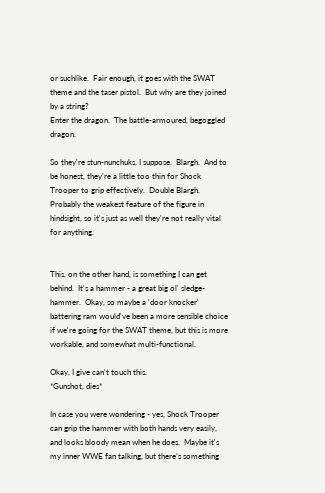or suchlike.  Fair enough, it goes with the SWAT theme and the taser pistol.  But why are they joined by a string?
Enter the dragon.  The battle-armoured, begoggled dragon.

So they're stun-nunchuks, I suppose.  Blargh.  And to be honest, they're a little too thin for Shock Trooper to grip effectively.  Double Blargh.  Probably the weakest feature of the figure in hindsight, so it's just as well they're not really vital for anything.


This, on the other hand, is something I can get behind.  It's a hammer - a great big ol' sledge-hammer.  Okay, so maybe a 'door knocker' battering ram would've been a more sensible choice if we're going for the SWAT theme, but this is more workable, and somewhat multi-functional.

Okay, I give can't touch this.
*Gunshot, dies*

In case you were wondering - yes, Shock Trooper can grip the hammer with both hands very easily, and looks bloody mean when he does.  Maybe it's my inner WWE fan talking, but there's something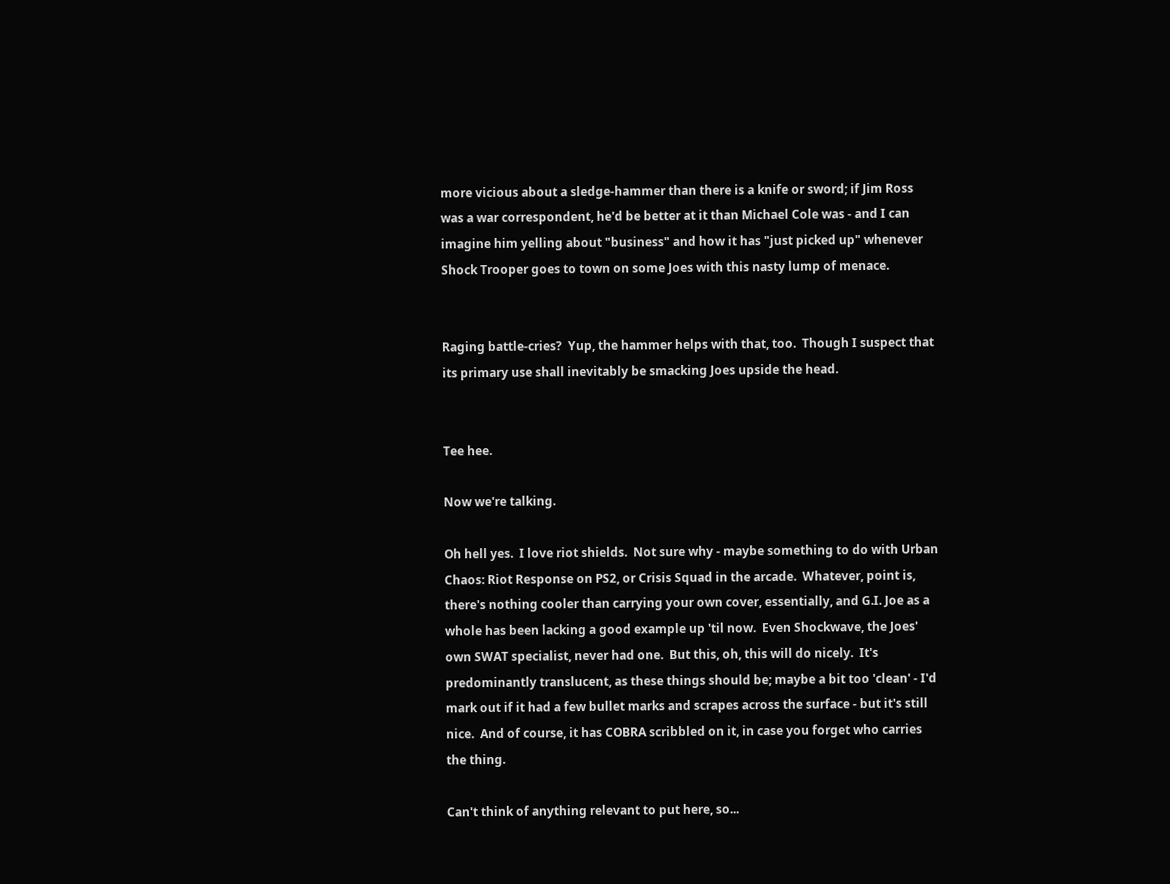more vicious about a sledge-hammer than there is a knife or sword; if Jim Ross was a war correspondent, he'd be better at it than Michael Cole was - and I can imagine him yelling about "business" and how it has "just picked up" whenever Shock Trooper goes to town on some Joes with this nasty lump of menace.


Raging battle-cries?  Yup, the hammer helps with that, too.  Though I suspect that its primary use shall inevitably be smacking Joes upside the head.


Tee hee.

Now we're talking.

Oh hell yes.  I love riot shields.  Not sure why - maybe something to do with Urban Chaos: Riot Response on PS2, or Crisis Squad in the arcade.  Whatever, point is, there's nothing cooler than carrying your own cover, essentially, and G.I. Joe as a whole has been lacking a good example up 'til now.  Even Shockwave, the Joes' own SWAT specialist, never had one.  But this, oh, this will do nicely.  It's predominantly translucent, as these things should be; maybe a bit too 'clean' - I'd mark out if it had a few bullet marks and scrapes across the surface - but it's still nice.  And of course, it has COBRA scribbled on it, in case you forget who carries the thing.

Can't think of anything relevant to put here, so...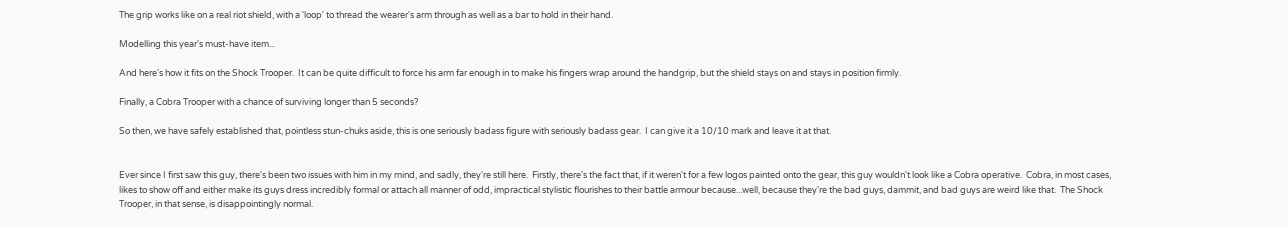The grip works like on a real riot shield, with a 'loop' to thread the wearer's arm through as well as a bar to hold in their hand.

Modelling this year's must-have item...

And here's how it fits on the Shock Trooper.  It can be quite difficult to force his arm far enough in to make his fingers wrap around the handgrip, but the shield stays on and stays in position firmly.

Finally, a Cobra Trooper with a chance of surviving longer than 5 seconds?

So then, we have safely established that, pointless stun-chuks aside, this is one seriously badass figure with seriously badass gear.  I can give it a 10/10 mark and leave it at that.


Ever since I first saw this guy, there's been two issues with him in my mind, and sadly, they're still here.  Firstly, there's the fact that, if it weren't for a few logos painted onto the gear, this guy wouldn't look like a Cobra operative.  Cobra, in most cases, likes to show off and either make its guys dress incredibly formal or attach all manner of odd, impractical stylistic flourishes to their battle armour because...well, because they're the bad guys, dammit, and bad guys are weird like that.  The Shock Trooper, in that sense, is disappointingly normal.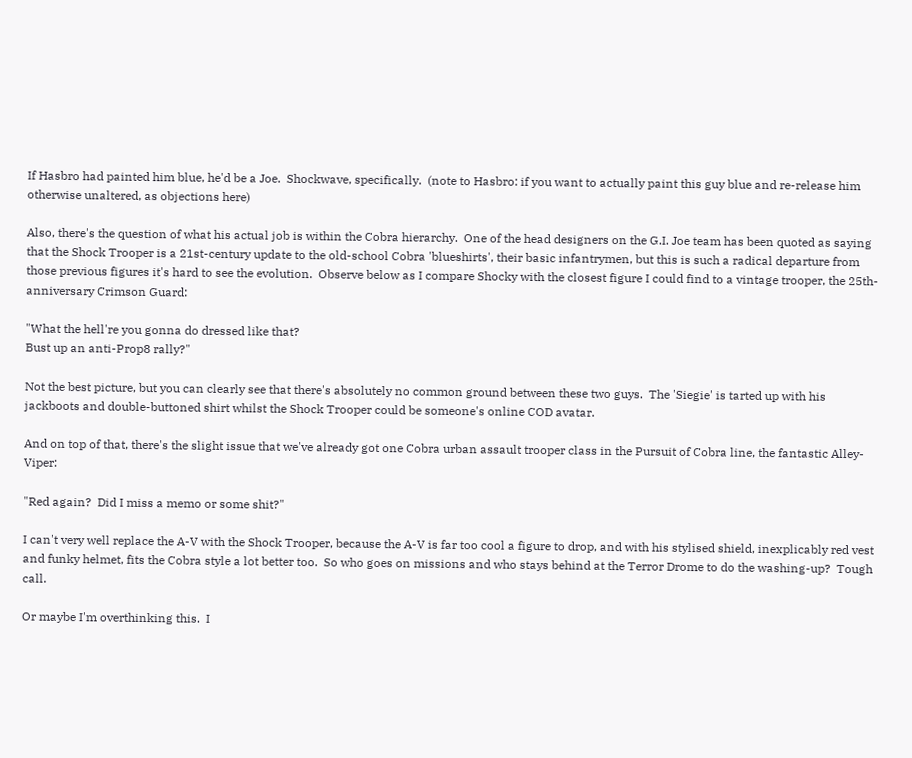If Hasbro had painted him blue, he'd be a Joe.  Shockwave, specifically.  (note to Hasbro: if you want to actually paint this guy blue and re-release him otherwise unaltered, as objections here)

Also, there's the question of what his actual job is within the Cobra hierarchy.  One of the head designers on the G.I. Joe team has been quoted as saying that the Shock Trooper is a 21st-century update to the old-school Cobra 'blueshirts', their basic infantrymen, but this is such a radical departure from those previous figures it's hard to see the evolution.  Observe below as I compare Shocky with the closest figure I could find to a vintage trooper, the 25th-anniversary Crimson Guard:

"What the hell're you gonna do dressed like that?
Bust up an anti-Prop8 rally?"

Not the best picture, but you can clearly see that there's absolutely no common ground between these two guys.  The 'Siegie' is tarted up with his jackboots and double-buttoned shirt whilst the Shock Trooper could be someone's online COD avatar.

And on top of that, there's the slight issue that we've already got one Cobra urban assault trooper class in the Pursuit of Cobra line, the fantastic Alley-Viper:

"Red again?  Did I miss a memo or some shit?"

I can't very well replace the A-V with the Shock Trooper, because the A-V is far too cool a figure to drop, and with his stylised shield, inexplicably red vest and funky helmet, fits the Cobra style a lot better too.  So who goes on missions and who stays behind at the Terror Drome to do the washing-up?  Tough call.

Or maybe I'm overthinking this.  I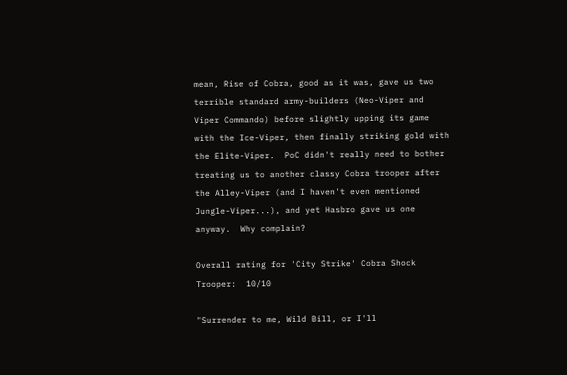mean, Rise of Cobra, good as it was, gave us two terrible standard army-builders (Neo-Viper and Viper Commando) before slightly upping its game with the Ice-Viper, then finally striking gold with the Elite-Viper.  PoC didn't really need to bother treating us to another classy Cobra trooper after the Alley-Viper (and I haven't even mentioned Jungle-Viper...), and yet Hasbro gave us one anyway.  Why complain?

Overall rating for 'City Strike' Cobra Shock Trooper:  10/10

"Surrender to me, Wild Bill, or I'll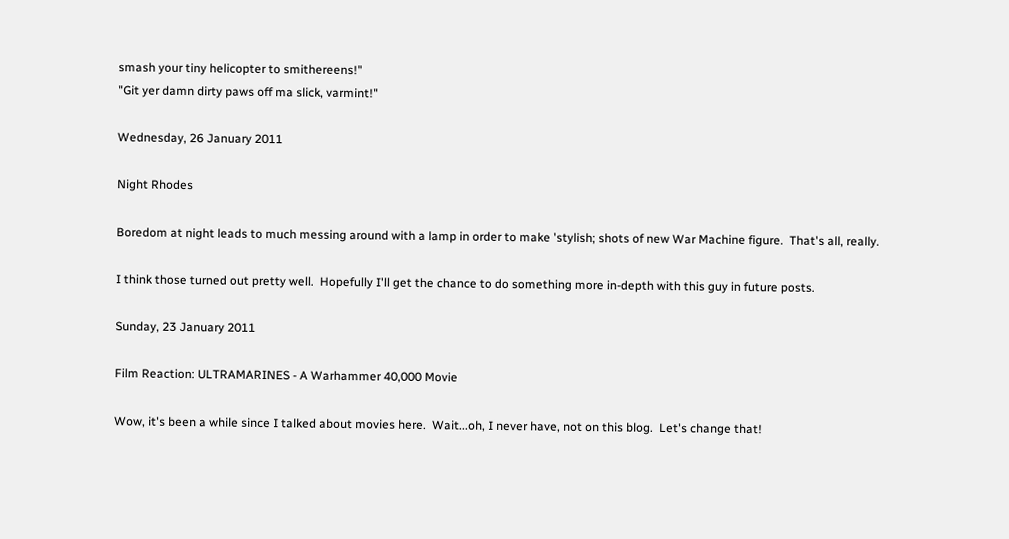smash your tiny helicopter to smithereens!"
"Git yer damn dirty paws off ma slick, varmint!"

Wednesday, 26 January 2011

Night Rhodes

Boredom at night leads to much messing around with a lamp in order to make 'stylish; shots of new War Machine figure.  That's all, really.

I think those turned out pretty well.  Hopefully I'll get the chance to do something more in-depth with this guy in future posts.

Sunday, 23 January 2011

Film Reaction: ULTRAMARINES - A Warhammer 40,000 Movie

Wow, it's been a while since I talked about movies here.  Wait...oh, I never have, not on this blog.  Let's change that!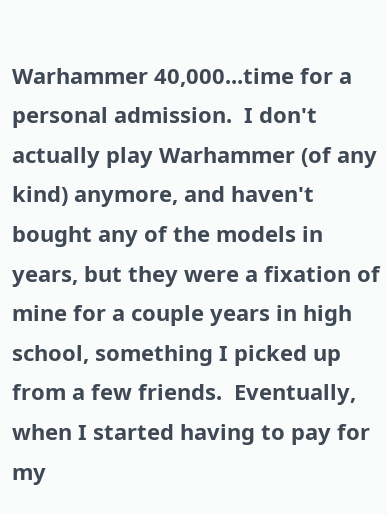Warhammer 40,000...time for a personal admission.  I don't actually play Warhammer (of any kind) anymore, and haven't bought any of the models in years, but they were a fixation of mine for a couple years in high school, something I picked up from a few friends.  Eventually, when I started having to pay for my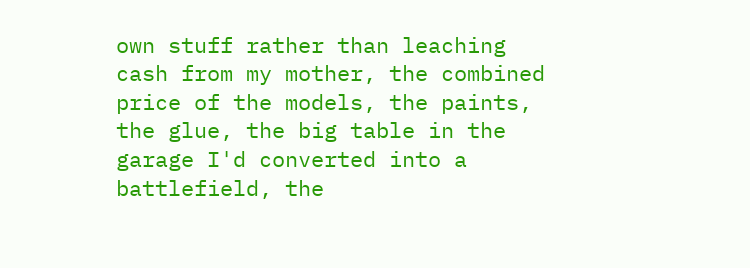own stuff rather than leaching cash from my mother, the combined price of the models, the paints, the glue, the big table in the garage I'd converted into a battlefield, the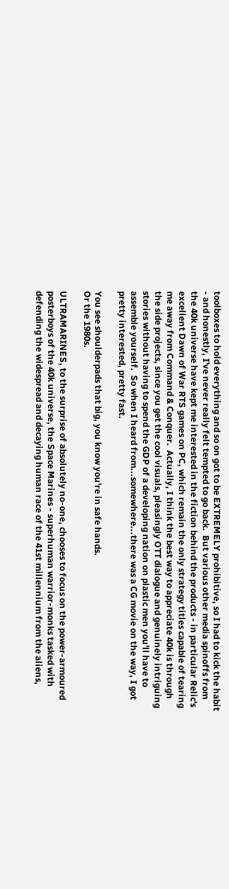toolboxes to hold everything and so on got to be EXTREMELY prohibitive, so I had to kick the habit - and honestly, I've never really felt tempted to go back.  But various other media spinoffs from the 40k universe have kept me interested in the fiction behind the products - in particular Relic's excellent Dawn of War RTS games on PC, which remain the only strategy titles capable of tearing me away from Command & Conquer.  Actually, I think the best way to appreciate 40k is through the side projects, since you get the cool visuals, pleasingly OTT dialogue and genuinely intriguing stories without having to spend the GDP of a developing nation on plastic men you'll have to assemble yourself.  So when I heard from...somewhere...there was a CG movie on the way, I got pretty interested, pretty fast.

You see shoulderpads that big, you know you're in safe hands.
Or the 1980s.

ULTRAMARINES, to the surprise of absolutely no-one, chooses to focus on the power-armoured posterboys of the 40k universe, the Space Marines - superhuman warrior-monks tasked with defending the widespread and decaying human race of the 41st millennium from the aliens,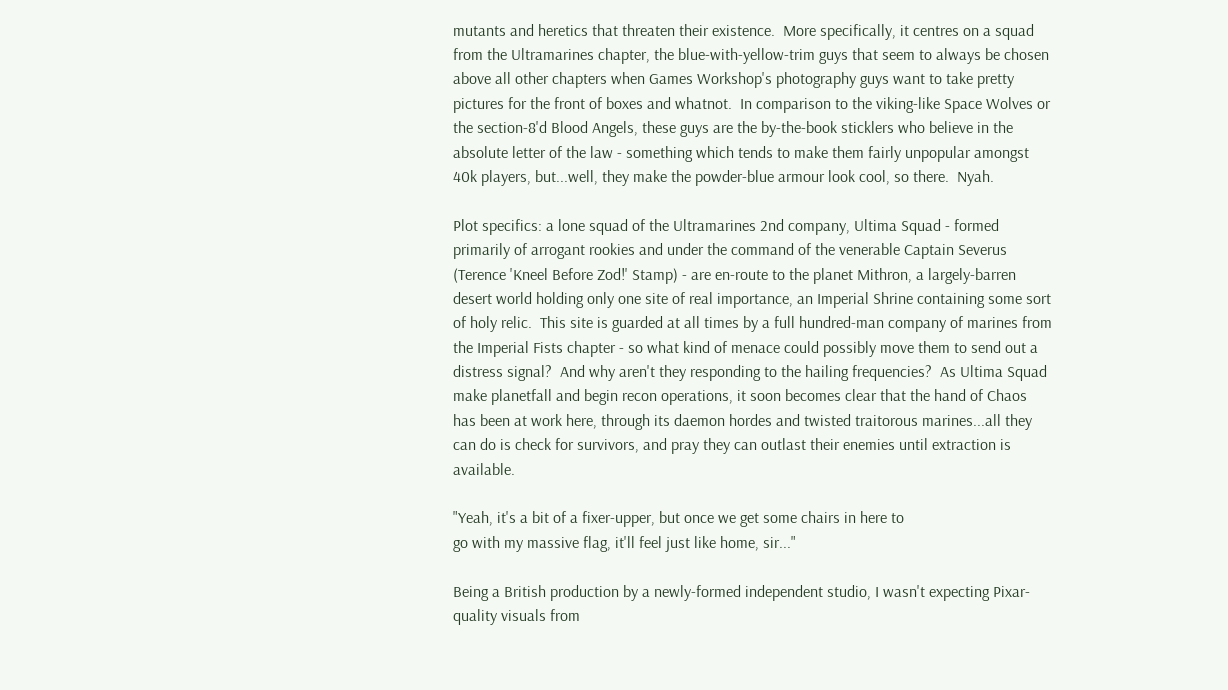mutants and heretics that threaten their existence.  More specifically, it centres on a squad from the Ultramarines chapter, the blue-with-yellow-trim guys that seem to always be chosen above all other chapters when Games Workshop's photography guys want to take pretty pictures for the front of boxes and whatnot.  In comparison to the viking-like Space Wolves or the section-8'd Blood Angels, these guys are the by-the-book sticklers who believe in the absolute letter of the law - something which tends to make them fairly unpopular amongst 40k players, but...well, they make the powder-blue armour look cool, so there.  Nyah.

Plot specifics: a lone squad of the Ultramarines 2nd company, Ultima Squad - formed primarily of arrogant rookies and under the command of the venerable Captain Severus (Terence 'Kneel Before Zod!' Stamp) - are en-route to the planet Mithron, a largely-barren desert world holding only one site of real importance, an Imperial Shrine containing some sort of holy relic.  This site is guarded at all times by a full hundred-man company of marines from the Imperial Fists chapter - so what kind of menace could possibly move them to send out a distress signal?  And why aren't they responding to the hailing frequencies?  As Ultima Squad make planetfall and begin recon operations, it soon becomes clear that the hand of Chaos has been at work here, through its daemon hordes and twisted traitorous marines...all they can do is check for survivors, and pray they can outlast their enemies until extraction is available.

"Yeah, it's a bit of a fixer-upper, but once we get some chairs in here to
go with my massive flag, it'll feel just like home, sir..."

Being a British production by a newly-formed independent studio, I wasn't expecting Pixar-quality visuals from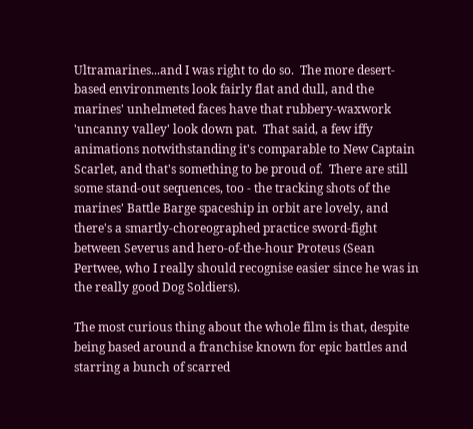Ultramarines...and I was right to do so.  The more desert-based environments look fairly flat and dull, and the marines' unhelmeted faces have that rubbery-waxwork 'uncanny valley' look down pat.  That said, a few iffy animations notwithstanding it's comparable to New Captain Scarlet, and that's something to be proud of.  There are still some stand-out sequences, too - the tracking shots of the marines' Battle Barge spaceship in orbit are lovely, and there's a smartly-choreographed practice sword-fight between Severus and hero-of-the-hour Proteus (Sean Pertwee, who I really should recognise easier since he was in the really good Dog Soldiers).

The most curious thing about the whole film is that, despite being based around a franchise known for epic battles and starring a bunch of scarred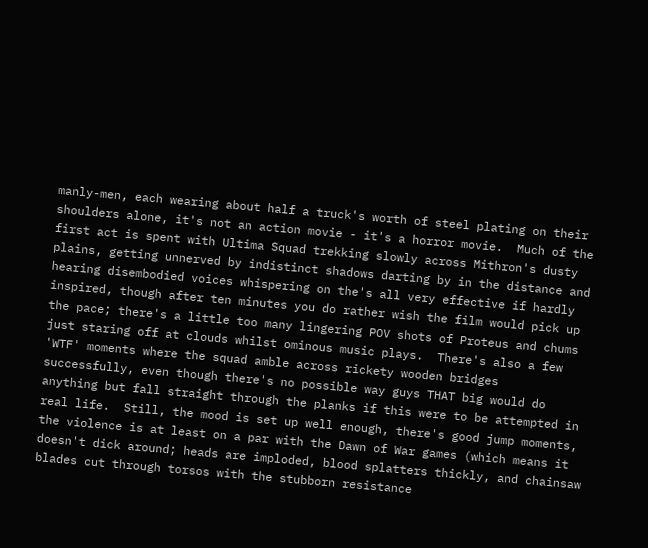manly-men, each wearing about half a truck's worth of steel plating on their shoulders alone, it's not an action movie - it's a horror movie.  Much of the first act is spent with Ultima Squad trekking slowly across Mithron's dusty plains, getting unnerved by indistinct shadows darting by in the distance and hearing disembodied voices whispering on the's all very effective if hardly inspired, though after ten minutes you do rather wish the film would pick up the pace; there's a little too many lingering POV shots of Proteus and chums just staring off at clouds whilst ominous music plays.  There's also a few 'WTF' moments where the squad amble across rickety wooden bridges successfully, even though there's no possible way guys THAT big would do anything but fall straight through the planks if this were to be attempted in real life.  Still, the mood is set up well enough, there's good jump moments, the violence is at least on a par with the Dawn of War games (which means it doesn't dick around; heads are imploded, blood splatters thickly, and chainsaw blades cut through torsos with the stubborn resistance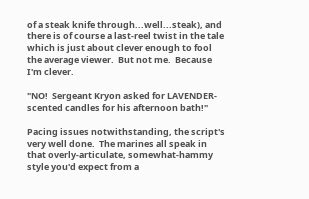of a steak knife through...well...steak), and there is of course a last-reel twist in the tale which is just about clever enough to fool the average viewer.  But not me.  Because I'm clever.

"NO!  Sergeant Kryon asked for LAVENDER-scented candles for his afternoon bath!"

Pacing issues notwithstanding, the script's very well done.  The marines all speak in that overly-articulate, somewhat-hammy style you'd expect from a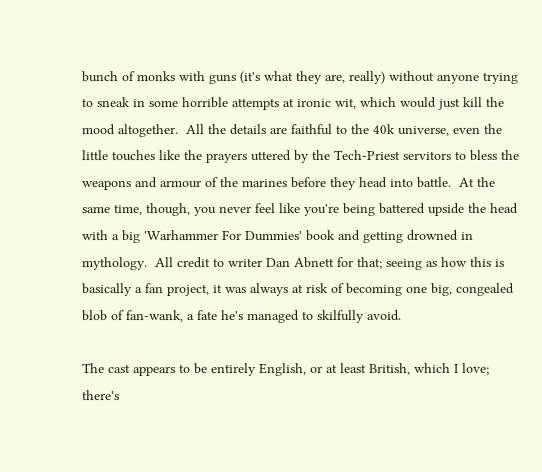bunch of monks with guns (it's what they are, really) without anyone trying to sneak in some horrible attempts at ironic wit, which would just kill the mood altogether.  All the details are faithful to the 40k universe, even the little touches like the prayers uttered by the Tech-Priest servitors to bless the weapons and armour of the marines before they head into battle.  At the same time, though, you never feel like you're being battered upside the head with a big 'Warhammer For Dummies' book and getting drowned in mythology.  All credit to writer Dan Abnett for that; seeing as how this is basically a fan project, it was always at risk of becoming one big, congealed blob of fan-wank, a fate he's managed to skilfully avoid.

The cast appears to be entirely English, or at least British, which I love; there's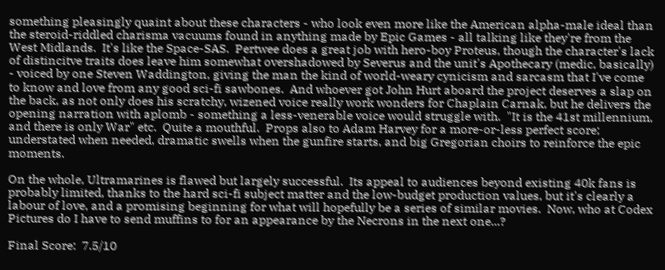something pleasingly quaint about these characters - who look even more like the American alpha-male ideal than the steroid-riddled charisma vacuums found in anything made by Epic Games - all talking like they're from the West Midlands.  It's like the Space-SAS.  Pertwee does a great job with hero-boy Proteus, though the character's lack of distincitve traits does leave him somewhat overshadowed by Severus and the unit's Apothecary (medic, basically) - voiced by one Steven Waddington, giving the man the kind of world-weary cynicism and sarcasm that I've come to know and love from any good sci-fi sawbones.  And whoever got John Hurt aboard the project deserves a slap on the back, as not only does his scratchy, wizened voice really work wonders for Chaplain Carnak, but he delivers the opening narration with aplomb - something a less-venerable voice would struggle with.  "It is the 41st millennium, and there is only War" etc.  Quite a mouthful.  Props also to Adam Harvey for a more-or-less perfect score; understated when needed, dramatic swells when the gunfire starts, and big Gregorian choirs to reinforce the epic moments.

On the whole, Ultramarines is flawed but largely successful.  Its appeal to audiences beyond existing 40k fans is probably limited, thanks to the hard sci-fi subject matter and the low-budget production values, but it's clearly a labour of love, and a promising beginning for what will hopefully be a series of similar movies.  Now, who at Codex Pictures do I have to send muffins to for an appearance by the Necrons in the next one...?

Final Score:  7.5/10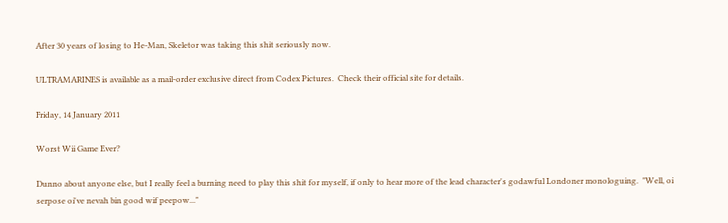After 30 years of losing to He-Man, Skeletor was taking this shit seriously now.

ULTRAMARINES is available as a mail-order exclusive direct from Codex Pictures.  Check their official site for details.

Friday, 14 January 2011

Worst Wii Game Ever?

Dunno about anyone else, but I really feel a burning need to play this shit for myself, if only to hear more of the lead character's godawful Londoner monologuing.  "Well, oi serpose oi've nevah bin good wif peepow..."